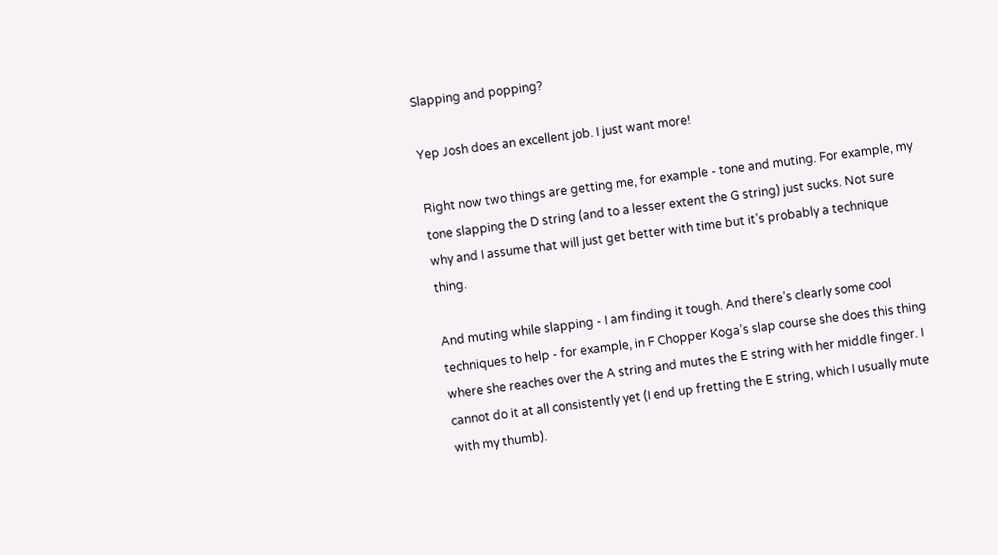Slapping and popping?

Yep Josh does an excellent job. I just want more!

Right now two things are getting me, for example - tone and muting. For example, my tone slapping the D string (and to a lesser extent the G string) just sucks. Not sure why and I assume that will just get better with time but it’s probably a technique thing.

And muting while slapping - I am finding it tough. And there’s clearly some cool techniques to help - for example, in F Chopper Koga’s slap course she does this thing where she reaches over the A string and mutes the E string with her middle finger. I cannot do it at all consistently yet (I end up fretting the E string, which I usually mute with my thumb).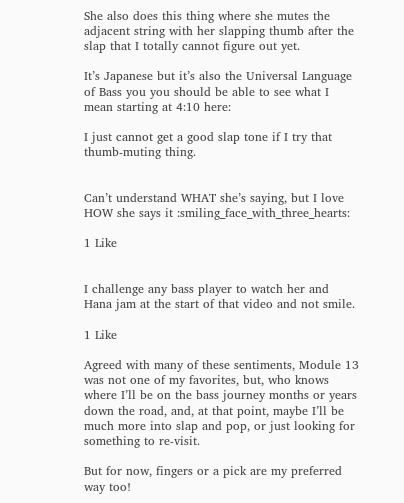She also does this thing where she mutes the adjacent string with her slapping thumb after the slap that I totally cannot figure out yet.

It’s Japanese but it’s also the Universal Language of Bass you you should be able to see what I mean starting at 4:10 here:

I just cannot get a good slap tone if I try that thumb-muting thing.


Can’t understand WHAT she’s saying, but I love HOW she says it :smiling_face_with_three_hearts:

1 Like


I challenge any bass player to watch her and Hana jam at the start of that video and not smile.

1 Like

Agreed with many of these sentiments, Module 13 was not one of my favorites, but, who knows where I’ll be on the bass journey months or years down the road, and, at that point, maybe I’ll be much more into slap and pop, or just looking for something to re-visit.

But for now, fingers or a pick are my preferred way too!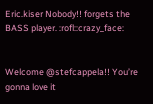Eric.kiser Nobody!! forgets the BASS player. :rofl::crazy_face:


Welcome @stefcappela!! You’re gonna love it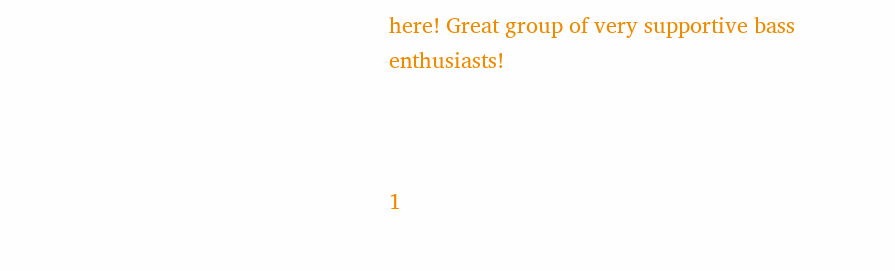here! Great group of very supportive bass enthusiasts!



1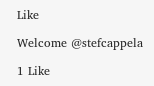Like

Welcome @stefcappela

1 Like